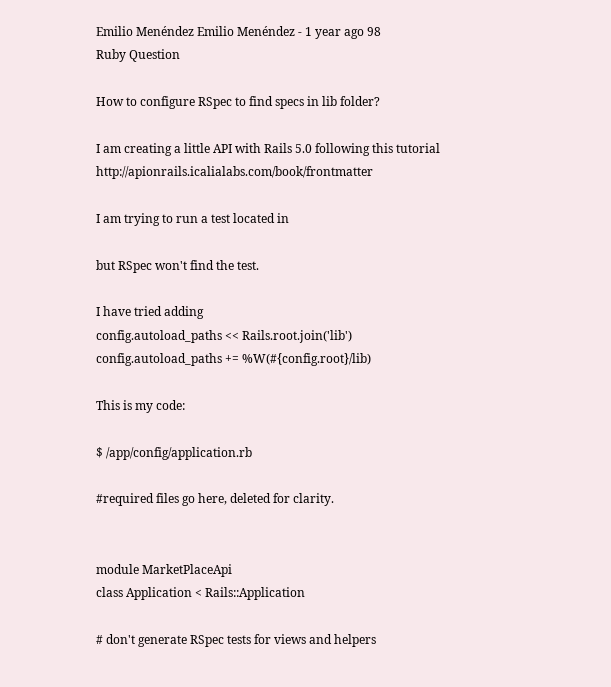Emilio Menéndez Emilio Menéndez - 1 year ago 98
Ruby Question

How to configure RSpec to find specs in lib folder?

I am creating a little API with Rails 5.0 following this tutorial http://apionrails.icalialabs.com/book/frontmatter

I am trying to run a test located in

but RSpec won't find the test.

I have tried adding
config.autoload_paths << Rails.root.join('lib')
config.autoload_paths += %W(#{config.root}/lib)

This is my code:

$ /app/config/application.rb

#required files go here, deleted for clarity.


module MarketPlaceApi
class Application < Rails::Application

# don't generate RSpec tests for views and helpers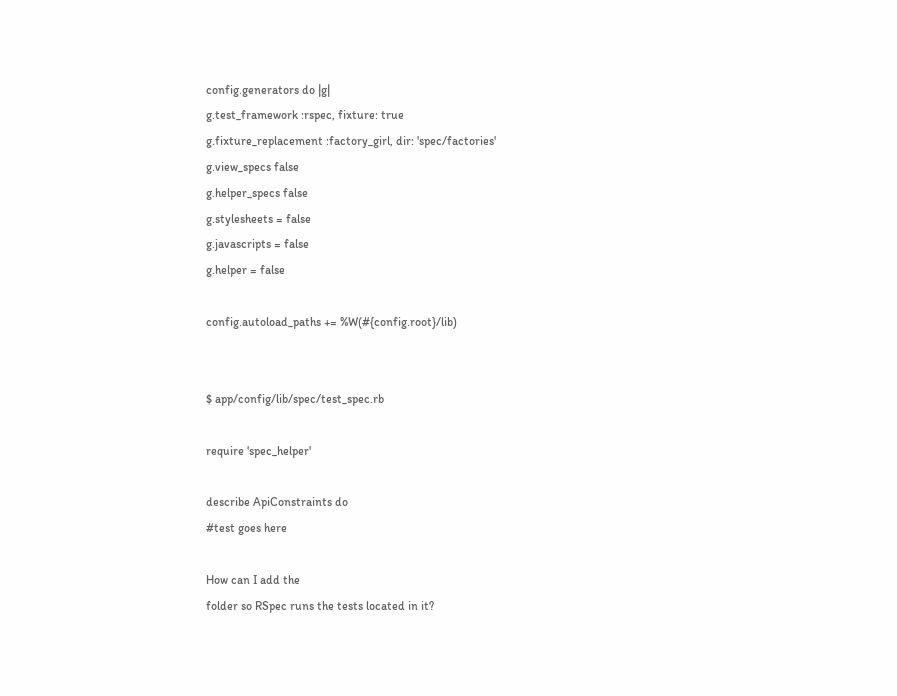config.generators do |g|
g.test_framework :rspec, fixture: true
g.fixture_replacement :factory_girl, dir: 'spec/factories'
g.view_specs false
g.helper_specs false
g.stylesheets = false
g.javascripts = false
g.helper = false

config.autoload_paths += %W(#{config.root}/lib)


$ app/config/lib/spec/test_spec.rb

require 'spec_helper'

describe ApiConstraints do
#test goes here

How can I add the
folder so RSpec runs the tests located in it?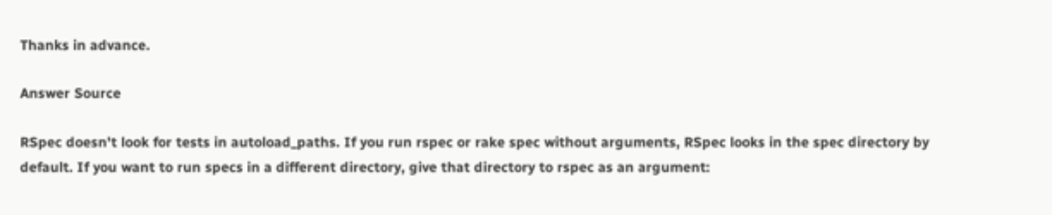Thanks in advance.

Answer Source

RSpec doesn't look for tests in autoload_paths. If you run rspec or rake spec without arguments, RSpec looks in the spec directory by default. If you want to run specs in a different directory, give that directory to rspec as an argument: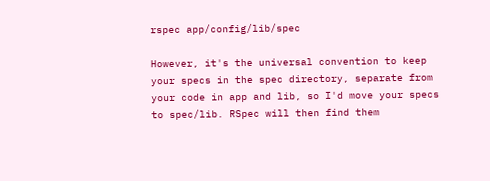rspec app/config/lib/spec

However, it's the universal convention to keep your specs in the spec directory, separate from your code in app and lib, so I'd move your specs to spec/lib. RSpec will then find them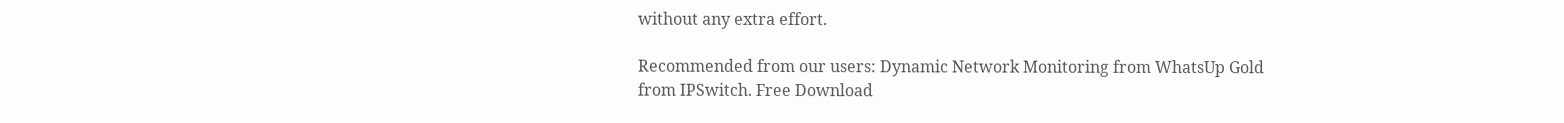without any extra effort.

Recommended from our users: Dynamic Network Monitoring from WhatsUp Gold from IPSwitch. Free Download